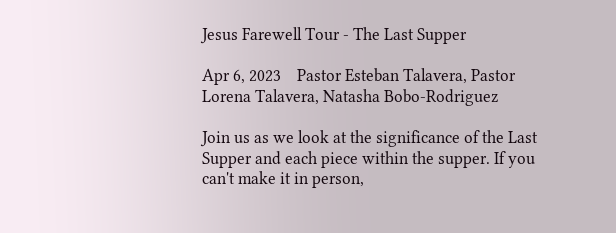Jesus Farewell Tour - The Last Supper

Apr 6, 2023    Pastor Esteban Talavera, Pastor Lorena Talavera, Natasha Bobo-Rodriguez

Join us as we look at the significance of the Last Supper and each piece within the supper. If you can't make it in person,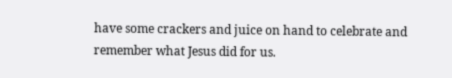have some crackers and juice on hand to celebrate and remember what Jesus did for us.